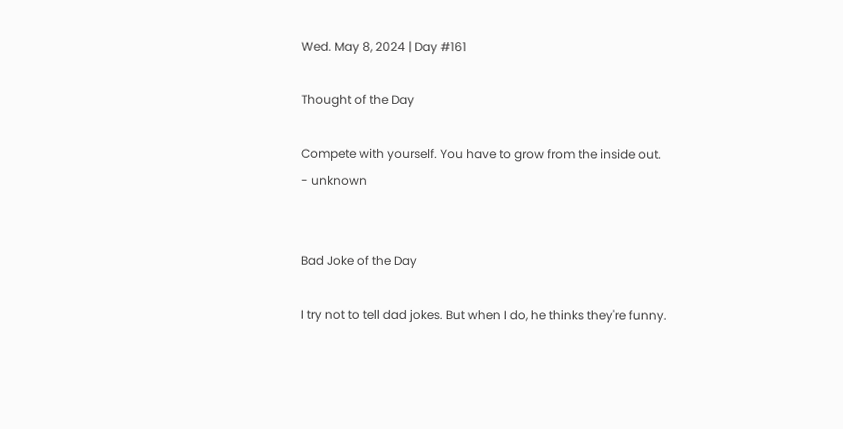Wed. May 8, 2024 | Day #161

Thought of the Day

Compete with yourself. You have to grow from the inside out.
- unknown


Bad Joke of the Day

I try not to tell dad jokes. But when I do, he thinks they're funny.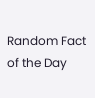Random Fact of the Day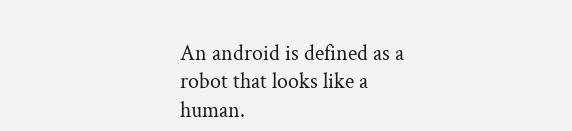An android is defined as a robot that looks like a human.